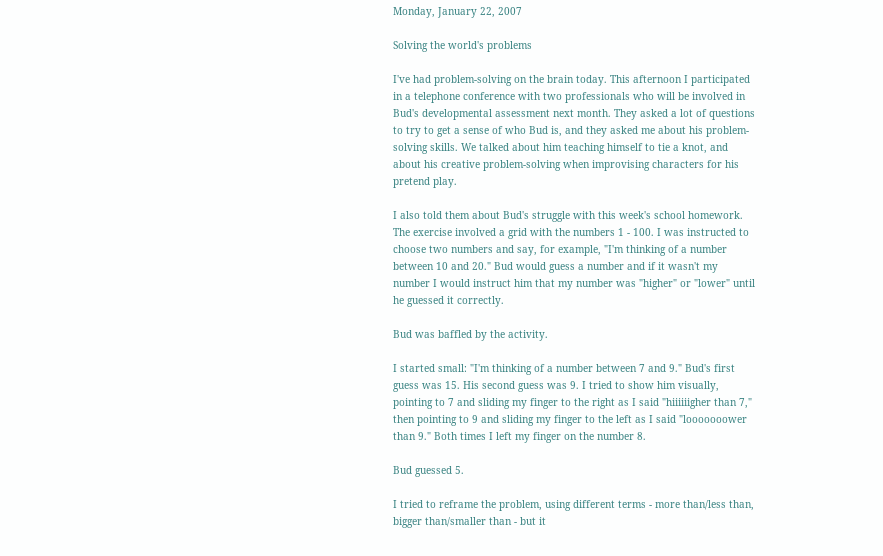Monday, January 22, 2007

Solving the world's problems

I've had problem-solving on the brain today. This afternoon I participated in a telephone conference with two professionals who will be involved in Bud's developmental assessment next month. They asked a lot of questions to try to get a sense of who Bud is, and they asked me about his problem-solving skills. We talked about him teaching himself to tie a knot, and about his creative problem-solving when improvising characters for his pretend play.

I also told them about Bud's struggle with this week's school homework. The exercise involved a grid with the numbers 1 - 100. I was instructed to choose two numbers and say, for example, "I'm thinking of a number between 10 and 20." Bud would guess a number and if it wasn't my number I would instruct him that my number was "higher" or "lower" until he guessed it correctly.

Bud was baffled by the activity.

I started small: "I'm thinking of a number between 7 and 9." Bud's first guess was 15. His second guess was 9. I tried to show him visually, pointing to 7 and sliding my finger to the right as I said "hiiiiiigher than 7," then pointing to 9 and sliding my finger to the left as I said "looooooower than 9." Both times I left my finger on the number 8.

Bud guessed 5.

I tried to reframe the problem, using different terms - more than/less than, bigger than/smaller than - but it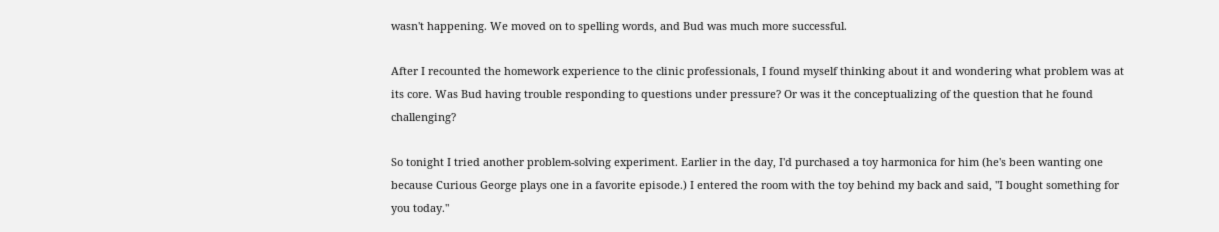wasn't happening. We moved on to spelling words, and Bud was much more successful.

After I recounted the homework experience to the clinic professionals, I found myself thinking about it and wondering what problem was at its core. Was Bud having trouble responding to questions under pressure? Or was it the conceptualizing of the question that he found challenging?

So tonight I tried another problem-solving experiment. Earlier in the day, I'd purchased a toy harmonica for him (he's been wanting one because Curious George plays one in a favorite episode.) I entered the room with the toy behind my back and said, "I bought something for you today."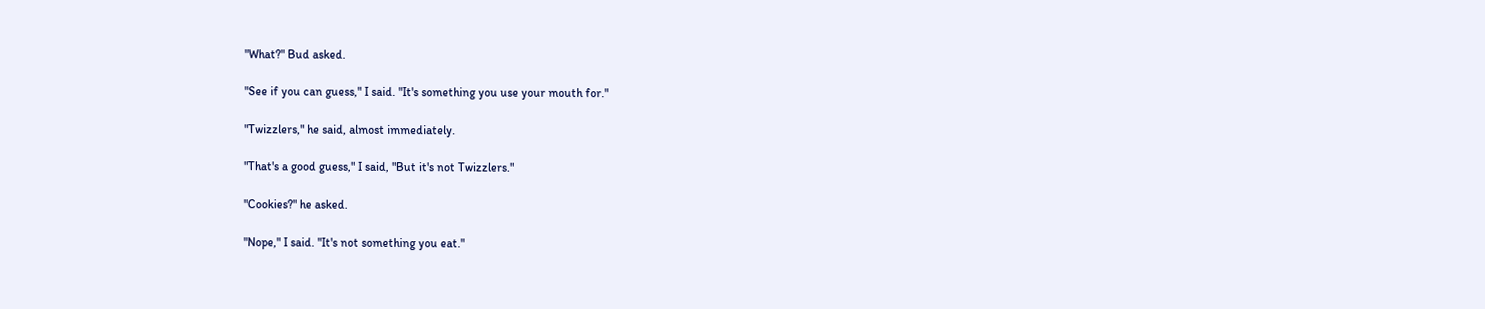"What?" Bud asked.

"See if you can guess," I said. "It's something you use your mouth for."

"Twizzlers," he said, almost immediately.

"That's a good guess," I said, "But it's not Twizzlers."

"Cookies?" he asked.

"Nope," I said. "It's not something you eat."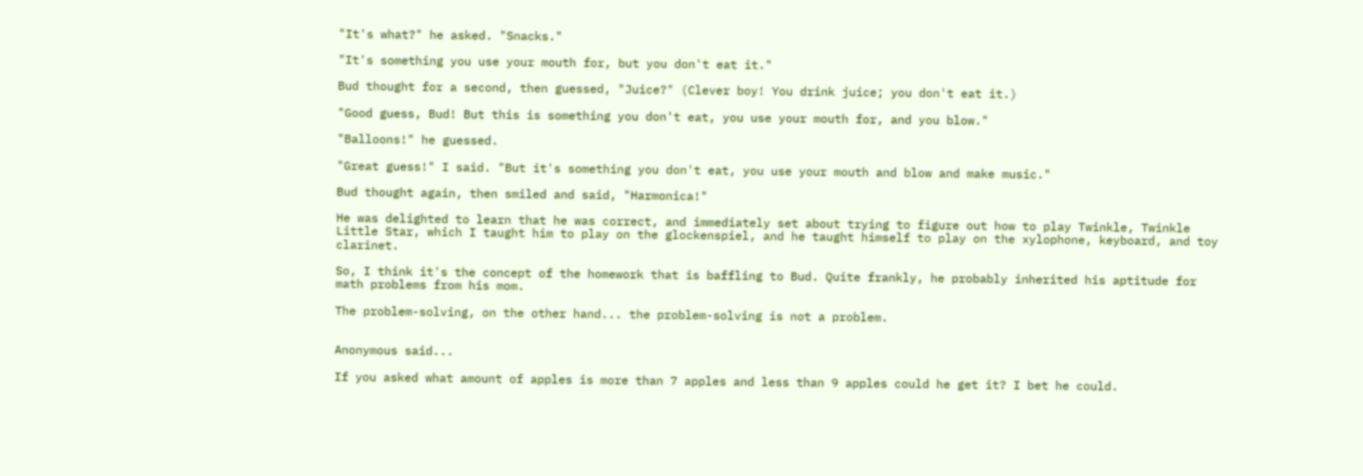"It's what?" he asked. "Snacks."

"It's something you use your mouth for, but you don't eat it."

Bud thought for a second, then guessed, "Juice?" (Clever boy! You drink juice; you don't eat it.)

"Good guess, Bud! But this is something you don't eat, you use your mouth for, and you blow."

"Balloons!" he guessed.

"Great guess!" I said. "But it's something you don't eat, you use your mouth and blow and make music."

Bud thought again, then smiled and said, "Harmonica!"

He was delighted to learn that he was correct, and immediately set about trying to figure out how to play Twinkle, Twinkle Little Star, which I taught him to play on the glockenspiel, and he taught himself to play on the xylophone, keyboard, and toy clarinet.

So, I think it's the concept of the homework that is baffling to Bud. Quite frankly, he probably inherited his aptitude for math problems from his mom.

The problem-solving, on the other hand... the problem-solving is not a problem.


Anonymous said...

If you asked what amount of apples is more than 7 apples and less than 9 apples could he get it? I bet he could.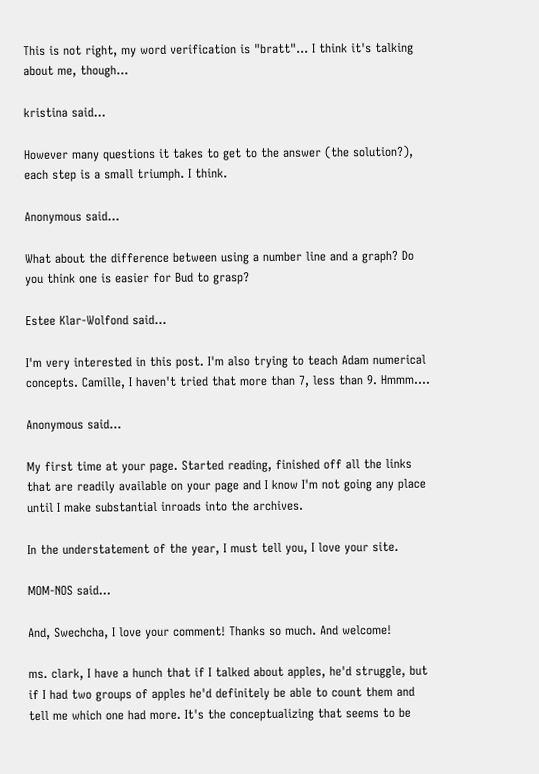This is not right, my word verification is "bratt"... I think it's talking about me, though...

kristina said...

However many questions it takes to get to the answer (the solution?), each step is a small triumph. I think.

Anonymous said...

What about the difference between using a number line and a graph? Do you think one is easier for Bud to grasp?

Estee Klar-Wolfond said...

I'm very interested in this post. I'm also trying to teach Adam numerical concepts. Camille, I haven't tried that more than 7, less than 9. Hmmm....

Anonymous said...

My first time at your page. Started reading, finished off all the links that are readily available on your page and I know I'm not going any place until I make substantial inroads into the archives.

In the understatement of the year, I must tell you, I love your site.

MOM-NOS said...

And, Swechcha, I love your comment! Thanks so much. And welcome!

ms. clark, I have a hunch that if I talked about apples, he'd struggle, but if I had two groups of apples he'd definitely be able to count them and tell me which one had more. It's the conceptualizing that seems to be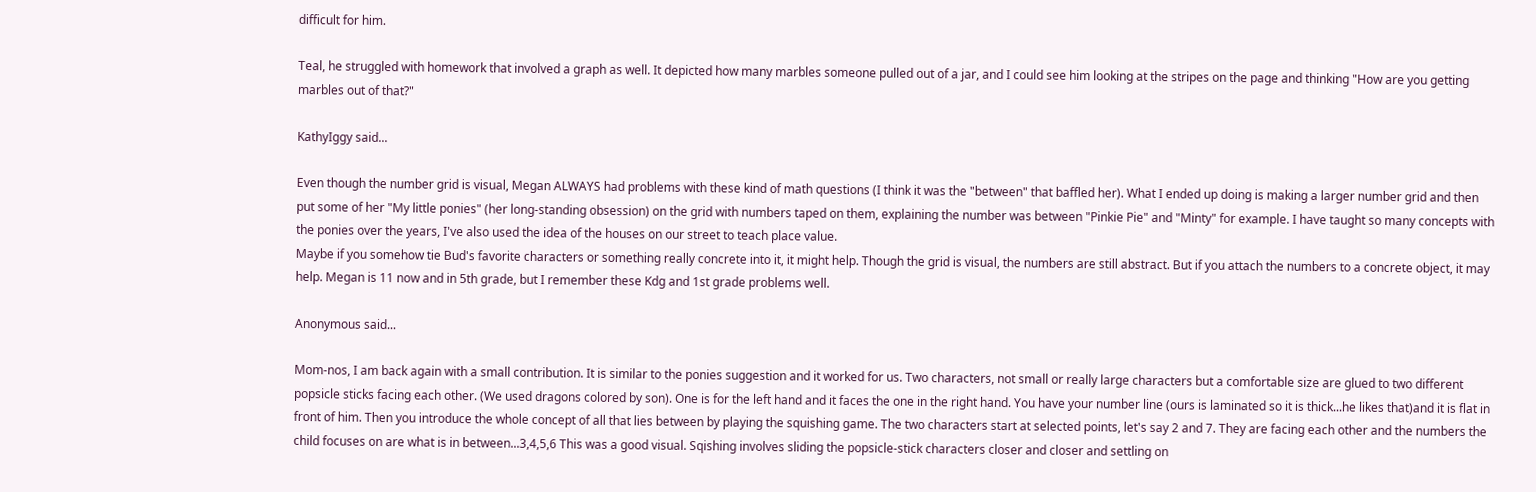difficult for him.

Teal, he struggled with homework that involved a graph as well. It depicted how many marbles someone pulled out of a jar, and I could see him looking at the stripes on the page and thinking "How are you getting marbles out of that?"

KathyIggy said...

Even though the number grid is visual, Megan ALWAYS had problems with these kind of math questions (I think it was the "between" that baffled her). What I ended up doing is making a larger number grid and then put some of her "My little ponies" (her long-standing obsession) on the grid with numbers taped on them, explaining the number was between "Pinkie Pie" and "Minty" for example. I have taught so many concepts with the ponies over the years, I've also used the idea of the houses on our street to teach place value.
Maybe if you somehow tie Bud's favorite characters or something really concrete into it, it might help. Though the grid is visual, the numbers are still abstract. But if you attach the numbers to a concrete object, it may help. Megan is 11 now and in 5th grade, but I remember these Kdg and 1st grade problems well.

Anonymous said...

Mom-nos, I am back again with a small contribution. It is similar to the ponies suggestion and it worked for us. Two characters, not small or really large characters but a comfortable size are glued to two different popsicle sticks facing each other. (We used dragons colored by son). One is for the left hand and it faces the one in the right hand. You have your number line (ours is laminated so it is thick...he likes that)and it is flat in front of him. Then you introduce the whole concept of all that lies between by playing the squishing game. The two characters start at selected points, let's say 2 and 7. They are facing each other and the numbers the child focuses on are what is in between...3,4,5,6 This was a good visual. Sqishing involves sliding the popsicle-stick characters closer and closer and settling on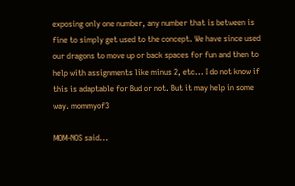exposing only one number, any number that is between is fine to simply get used to the concept. We have since used our dragons to move up or back spaces for fun and then to help with assignments like minus 2, etc... I do not know if this is adaptable for Bud or not. But it may help in some way. mommyof3

MOM-NOS said...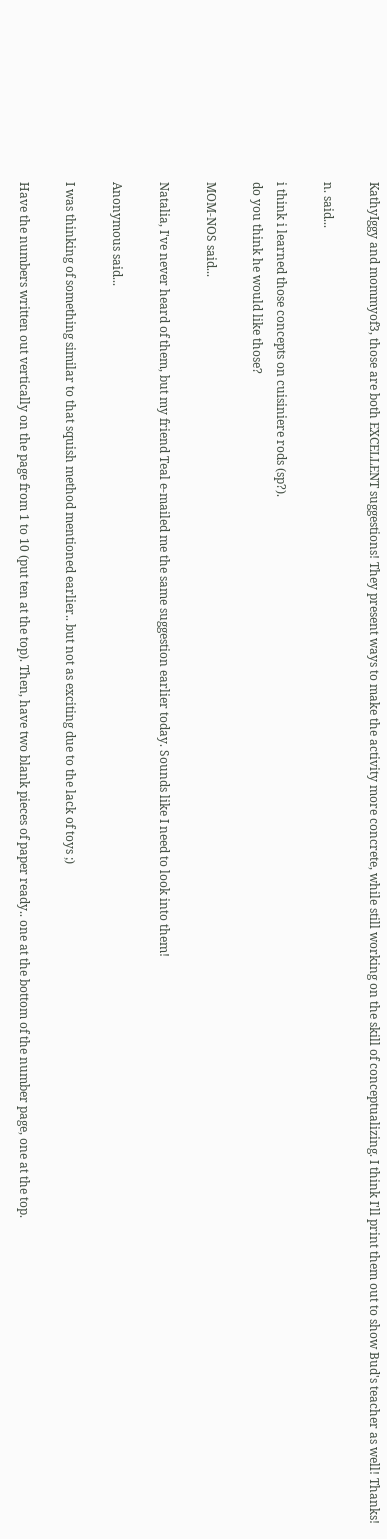KathyIggy and mommyof3, those are both EXCELLENT suggestions! They present ways to make the activity more concrete, while still working on the skill of conceptualizing. I think I'll print them out to show Bud's teacher as well! Thanks!

n. said...

i think i learned those concepts on cuisiniere rods (sp?).
do you think he would like those?

MOM-NOS said...

Natalia, I've never heard of them, but my friend Teal e-mailed me the same suggestion earlier today. Sounds like I need to look into them!

Anonymous said...

I was thinking of something similar to that squish method mentioned earlier.. but not as exciting due to the lack of toys ;)

Have the numbers written out vertically on the page from 1 to 10 (put ten at the top). Then, have two blank pieces of paper ready.. one at the bottom of the number page, one at the top.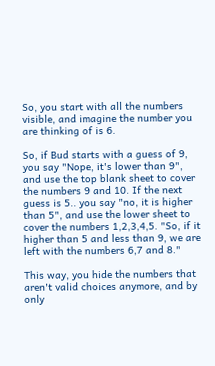So, you start with all the numbers visible, and imagine the number you are thinking of is 6.

So, if Bud starts with a guess of 9, you say "Nope, it's lower than 9", and use the top blank sheet to cover the numbers 9 and 10. If the next guess is 5.. you say "no, it is higher than 5", and use the lower sheet to cover the numbers 1,2,3,4,5. "So, if it higher than 5 and less than 9, we are left with the numbers 6,7 and 8."

This way, you hide the numbers that aren't valid choices anymore, and by only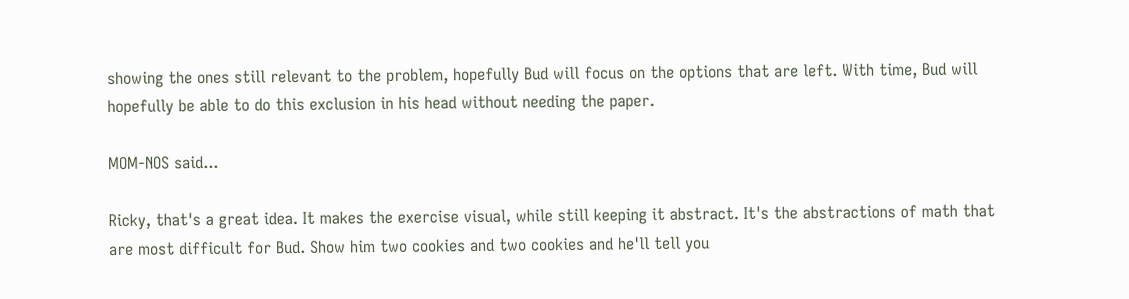showing the ones still relevant to the problem, hopefully Bud will focus on the options that are left. With time, Bud will hopefully be able to do this exclusion in his head without needing the paper.

MOM-NOS said...

Ricky, that's a great idea. It makes the exercise visual, while still keeping it abstract. It's the abstractions of math that are most difficult for Bud. Show him two cookies and two cookies and he'll tell you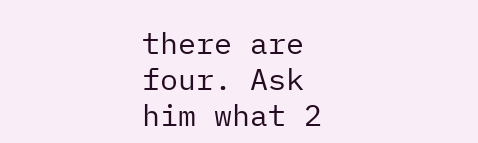there are four. Ask him what 2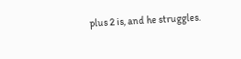plus 2 is, and he struggles.